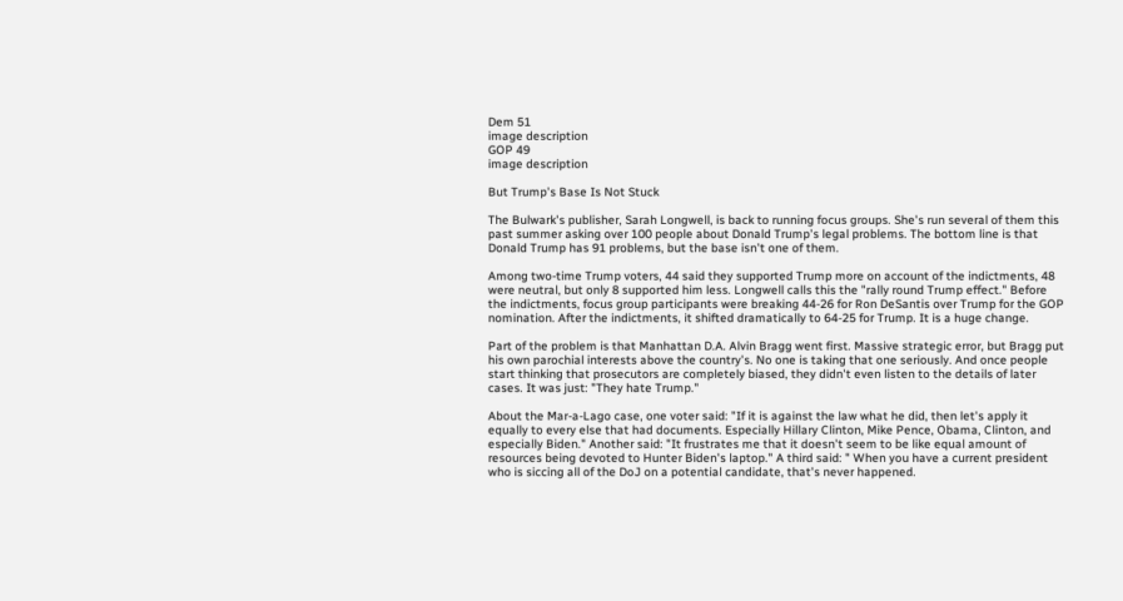Dem 51
image description
GOP 49
image description

But Trump's Base Is Not Stuck

The Bulwark's publisher, Sarah Longwell, is back to running focus groups. She's run several of them this past summer asking over 100 people about Donald Trump's legal problems. The bottom line is that Donald Trump has 91 problems, but the base isn't one of them.

Among two-time Trump voters, 44 said they supported Trump more on account of the indictments, 48 were neutral, but only 8 supported him less. Longwell calls this the "rally round Trump effect." Before the indictments, focus group participants were breaking 44-26 for Ron DeSantis over Trump for the GOP nomination. After the indictments, it shifted dramatically to 64-25 for Trump. It is a huge change.

Part of the problem is that Manhattan D.A. Alvin Bragg went first. Massive strategic error, but Bragg put his own parochial interests above the country's. No one is taking that one seriously. And once people start thinking that prosecutors are completely biased, they didn't even listen to the details of later cases. It was just: "They hate Trump."

About the Mar-a-Lago case, one voter said: "If it is against the law what he did, then let's apply it equally to every else that had documents. Especially Hillary Clinton, Mike Pence, Obama, Clinton, and especially Biden." Another said: "It frustrates me that it doesn't seem to be like equal amount of resources being devoted to Hunter Biden's laptop." A third said: " When you have a current president who is siccing all of the DoJ on a potential candidate, that's never happened.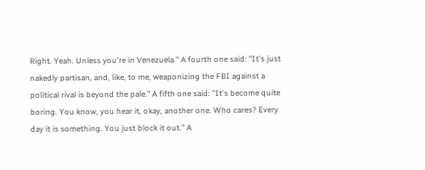Right. Yeah. Unless you're in Venezuela." A fourth one said: "It's just nakedly partisan, and, like, to me, weaponizing the FBI against a political rival is beyond the pale." A fifth one said: "It's become quite boring. You know, you hear it, okay, another one. Who cares? Every day it is something. You just block it out." A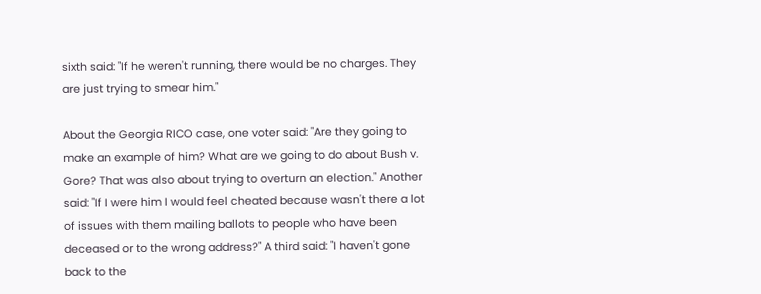sixth said: "If he weren't running, there would be no charges. They are just trying to smear him."

About the Georgia RICO case, one voter said: "Are they going to make an example of him? What are we going to do about Bush v. Gore? That was also about trying to overturn an election." Another said: "If I were him I would feel cheated because wasn't there a lot of issues with them mailing ballots to people who have been deceased or to the wrong address?" A third said: "I haven't gone back to the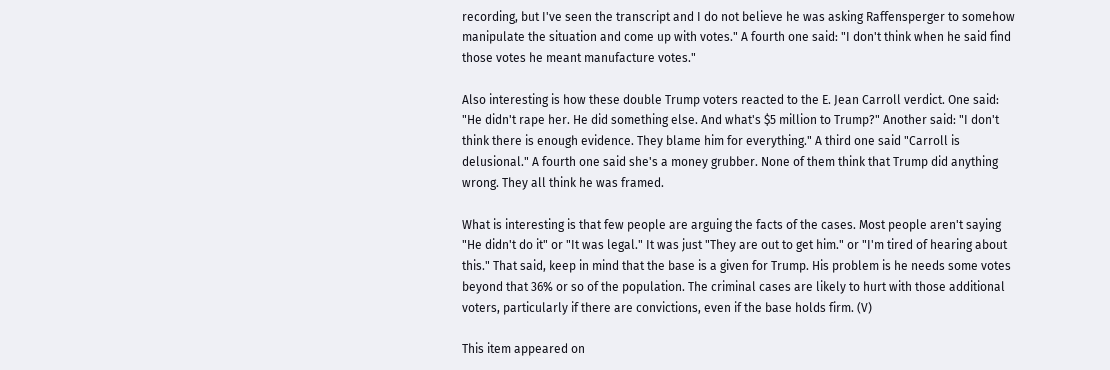recording, but I've seen the transcript and I do not believe he was asking Raffensperger to somehow manipulate the situation and come up with votes." A fourth one said: "I don't think when he said find those votes he meant manufacture votes."

Also interesting is how these double Trump voters reacted to the E. Jean Carroll verdict. One said: "He didn't rape her. He did something else. And what's $5 million to Trump?" Another said: "I don't think there is enough evidence. They blame him for everything." A third one said "Carroll is delusional." A fourth one said she's a money grubber. None of them think that Trump did anything wrong. They all think he was framed.

What is interesting is that few people are arguing the facts of the cases. Most people aren't saying "He didn't do it" or "It was legal." It was just "They are out to get him." or "I'm tired of hearing about this." That said, keep in mind that the base is a given for Trump. His problem is he needs some votes beyond that 36% or so of the population. The criminal cases are likely to hurt with those additional voters, particularly if there are convictions, even if the base holds firm. (V)

This item appeared on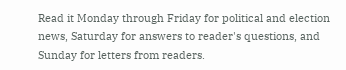Read it Monday through Friday for political and election news, Saturday for answers to reader's questions, and Sunday for letters from readers.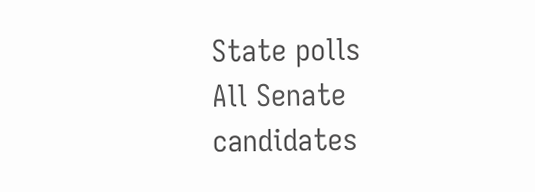State polls                     All Senate candidates